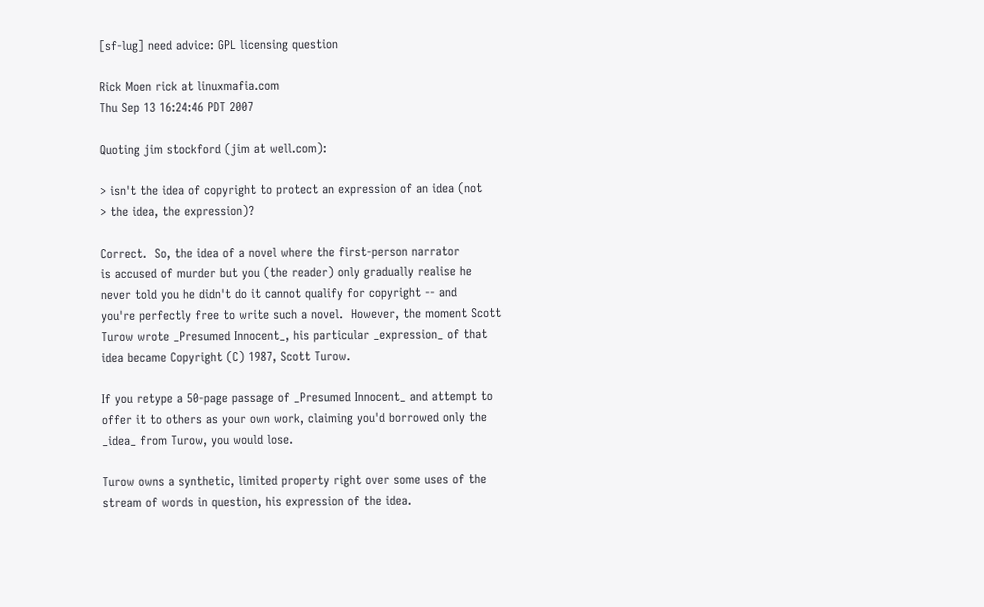[sf-lug] need advice: GPL licensing question

Rick Moen rick at linuxmafia.com
Thu Sep 13 16:24:46 PDT 2007

Quoting jim stockford (jim at well.com):

> isn't the idea of copyright to protect an expression of an idea (not
> the idea, the expression)?

Correct.  So, the idea of a novel where the first-person narrator
is accused of murder but you (the reader) only gradually realise he
never told you he didn't do it cannot qualify for copyright -- and
you're perfectly free to write such a novel.  However, the moment Scott
Turow wrote _Presumed Innocent_, his particular _expression_ of that
idea became Copyright (C) 1987, Scott Turow.

If you retype a 50-page passage of _Presumed Innocent_ and attempt to
offer it to others as your own work, claiming you'd borrowed only the
_idea_ from Turow, you would lose.

Turow owns a synthetic, limited property right over some uses of the
stream of words in question, his expression of the idea.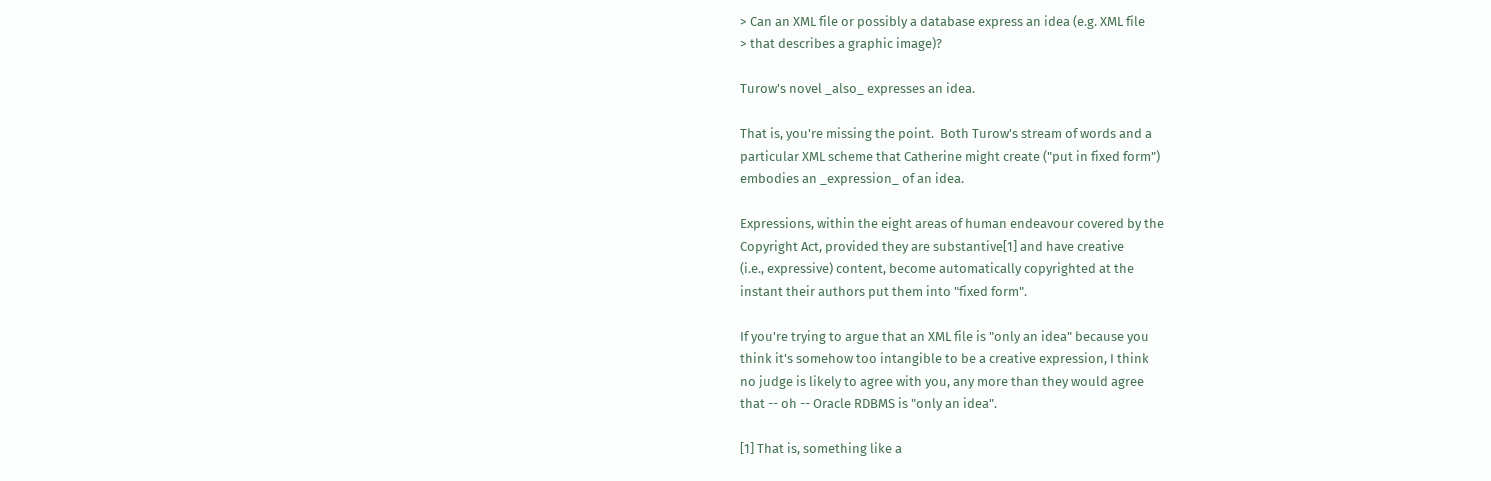> Can an XML file or possibly a database express an idea (e.g. XML file
> that describes a graphic image)?

Turow's novel _also_ expresses an idea.

That is, you're missing the point.  Both Turow's stream of words and a
particular XML scheme that Catherine might create ("put in fixed form")
embodies an _expression_ of an idea.

Expressions, within the eight areas of human endeavour covered by the
Copyright Act, provided they are substantive[1] and have creative
(i.e., expressive) content, become automatically copyrighted at the
instant their authors put them into "fixed form".

If you're trying to argue that an XML file is "only an idea" because you
think it's somehow too intangible to be a creative expression, I think
no judge is likely to agree with you, any more than they would agree
that -- oh -- Oracle RDBMS is "only an idea".

[1] That is, something like a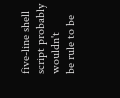five-line shell script probably wouldn't
be rule to be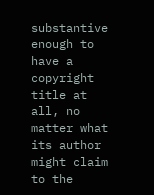substantive enough to have a copyright title at all, no
matter what its author might claim to the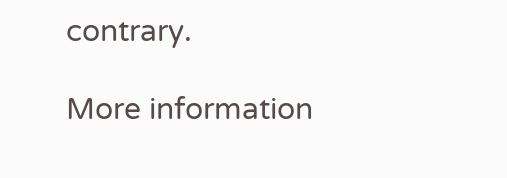contrary.

More information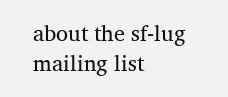about the sf-lug mailing list